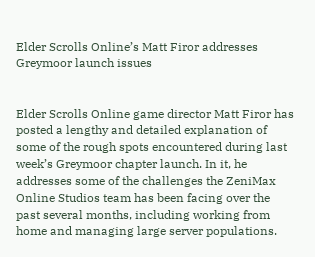Elder Scrolls Online’s Matt Firor addresses Greymoor launch issues


Elder Scrolls Online game director Matt Firor has posted a lengthy and detailed explanation of some of the rough spots encountered during last week’s Greymoor chapter launch. In it, he addresses some of the challenges the ZeniMax Online Studios team has been facing over the past several months, including working from home and managing large server populations.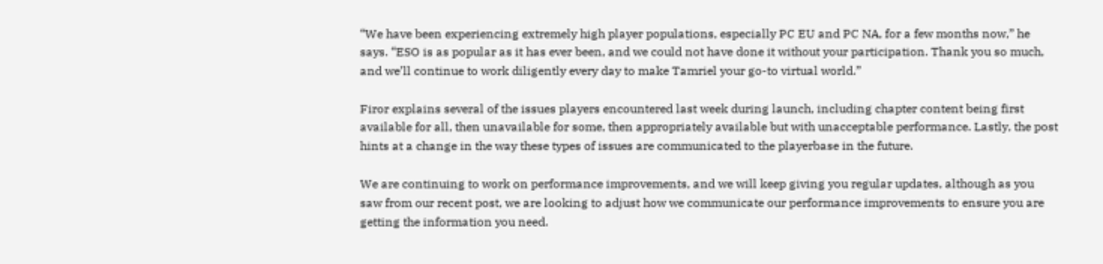“We have been experiencing extremely high player populations, especially PC EU and PC NA, for a few months now,” he says. “ESO is as popular as it has ever been, and we could not have done it without your participation. Thank you so much, and we’ll continue to work diligently every day to make Tamriel your go-to virtual world.”

Firor explains several of the issues players encountered last week during launch, including chapter content being first available for all, then unavailable for some, then appropriately available but with unacceptable performance. Lastly, the post hints at a change in the way these types of issues are communicated to the playerbase in the future.

We are continuing to work on performance improvements, and we will keep giving you regular updates, although as you saw from our recent post, we are looking to adjust how we communicate our performance improvements to ensure you are getting the information you need.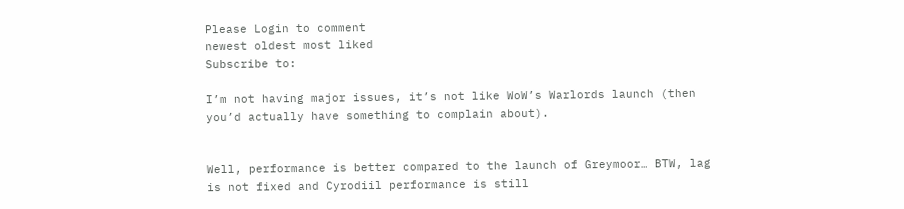Please Login to comment
newest oldest most liked
Subscribe to:

I’m not having major issues, it’s not like WoW’s Warlords launch (then you’d actually have something to complain about).


Well, performance is better compared to the launch of Greymoor… BTW, lag is not fixed and Cyrodiil performance is still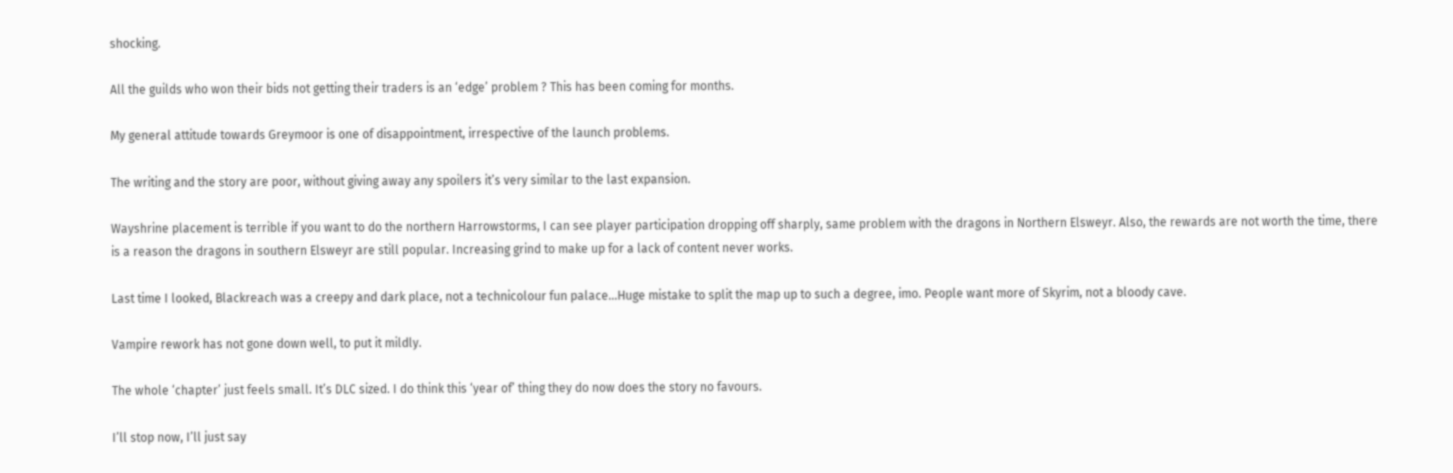shocking.

All the guilds who won their bids not getting their traders is an ‘edge’ problem ? This has been coming for months.

My general attitude towards Greymoor is one of disappointment, irrespective of the launch problems.

The writing and the story are poor, without giving away any spoilers it’s very similar to the last expansion.

Wayshrine placement is terrible if you want to do the northern Harrowstorms, I can see player participation dropping off sharply, same problem with the dragons in Northern Elsweyr. Also, the rewards are not worth the time, there is a reason the dragons in southern Elsweyr are still popular. Increasing grind to make up for a lack of content never works.

Last time I looked, Blackreach was a creepy and dark place, not a technicolour fun palace…Huge mistake to split the map up to such a degree, imo. People want more of Skyrim, not a bloody cave.

Vampire rework has not gone down well, to put it mildly.

The whole ‘chapter’ just feels small. It’s DLC sized. I do think this ‘year of’ thing they do now does the story no favours.

I’ll stop now, I’ll just say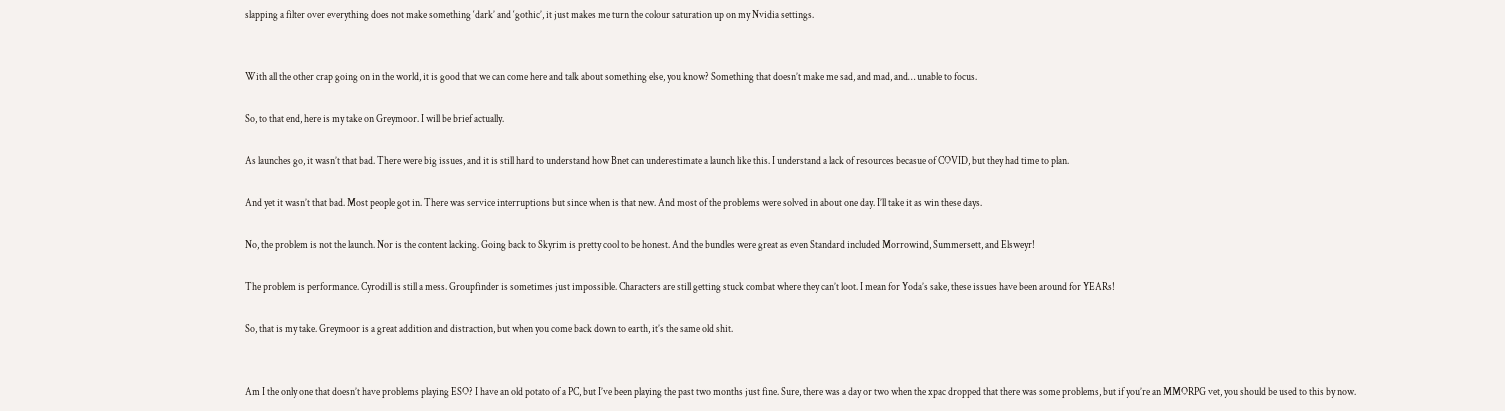slapping a filter over everything does not make something ‘dark’ and ‘gothic’, it just makes me turn the colour saturation up on my Nvidia settings.


With all the other crap going on in the world, it is good that we can come here and talk about something else, you know? Something that doesn’t make me sad, and mad, and… unable to focus.

So, to that end, here is my take on Greymoor. I will be brief actually.

As launches go, it wasn’t that bad. There were big issues, and it is still hard to understand how Bnet can underestimate a launch like this. I understand a lack of resources becasue of COVID, but they had time to plan.

And yet it wasn’t that bad. Most people got in. There was service interruptions but since when is that new. And most of the problems were solved in about one day. I’ll take it as win these days.

No, the problem is not the launch. Nor is the content lacking. Going back to Skyrim is pretty cool to be honest. And the bundles were great as even Standard included Morrowind, Summersett, and Elsweyr!

The problem is performance. Cyrodill is still a mess. Groupfinder is sometimes just impossible. Characters are still getting stuck combat where they can’t loot. I mean for Yoda’s sake, these issues have been around for YEARs!

So, that is my take. Greymoor is a great addition and distraction, but when you come back down to earth, it’s the same old shit.


Am I the only one that doesn’t have problems playing ESO? I have an old potato of a PC, but I’ve been playing the past two months just fine. Sure, there was a day or two when the xpac dropped that there was some problems, but if you’re an MMORPG vet, you should be used to this by now.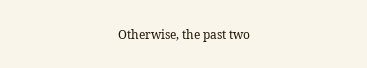Otherwise, the past two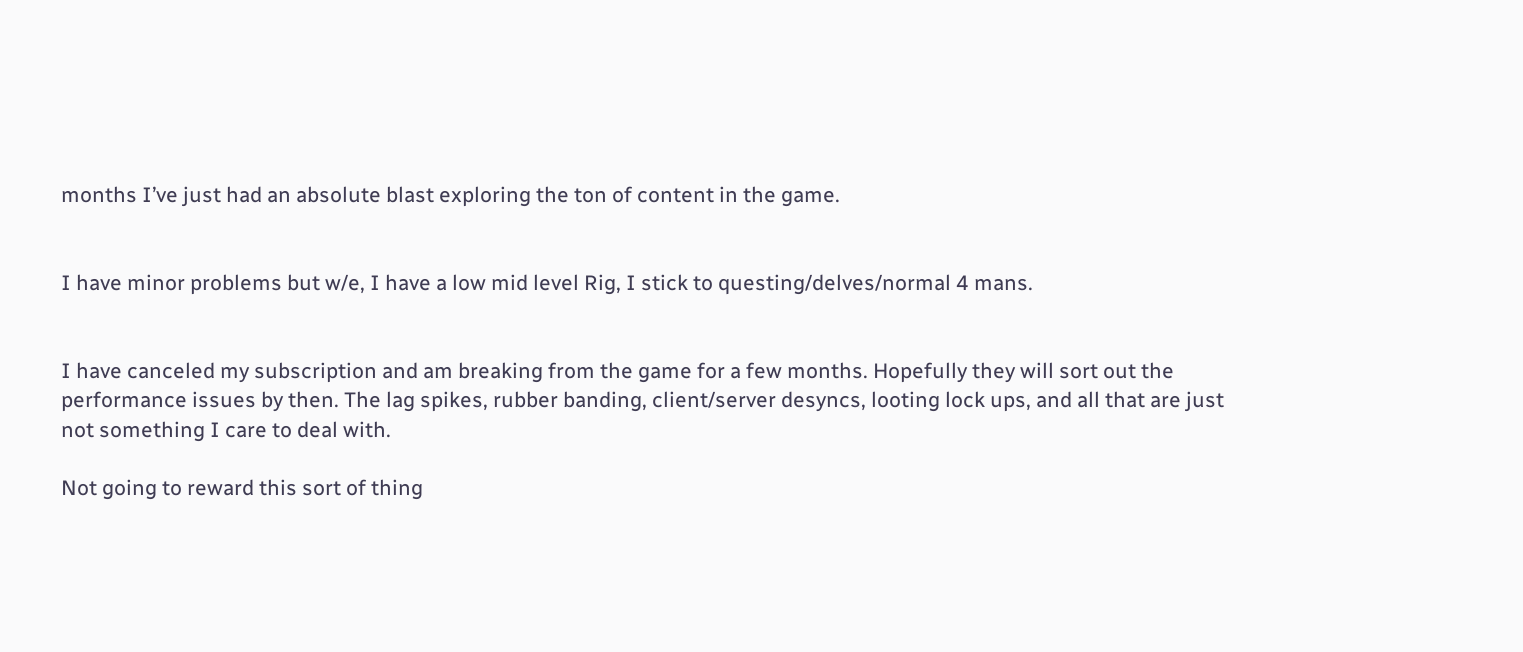months I’ve just had an absolute blast exploring the ton of content in the game.


I have minor problems but w/e, I have a low mid level Rig, I stick to questing/delves/normal 4 mans.


I have canceled my subscription and am breaking from the game for a few months. Hopefully they will sort out the performance issues by then. The lag spikes, rubber banding, client/server desyncs, looting lock ups, and all that are just not something I care to deal with.

Not going to reward this sort of thing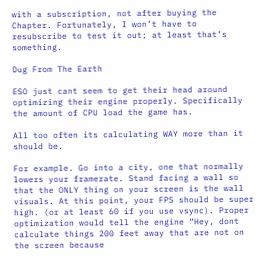with a subscription, not after buying the Chapter. Fortunately, I won’t have to resubscribe to test it out; at least that’s something.

Dug From The Earth

ESO just cant seem to get their head around optimizing their engine properly. Specifically the amount of CPU load the game has.

All too often its calculating WAY more than it should be.

For example. Go into a city, one that normally lowers your framerate. Stand facing a wall so that the ONLY thing on your screen is the wall visuals. At this point, your FPS should be super high. (or at least 60 if you use vsync). Proper optimization would tell the engine “Hey, dont calculate things 200 feet away that are not on the screen because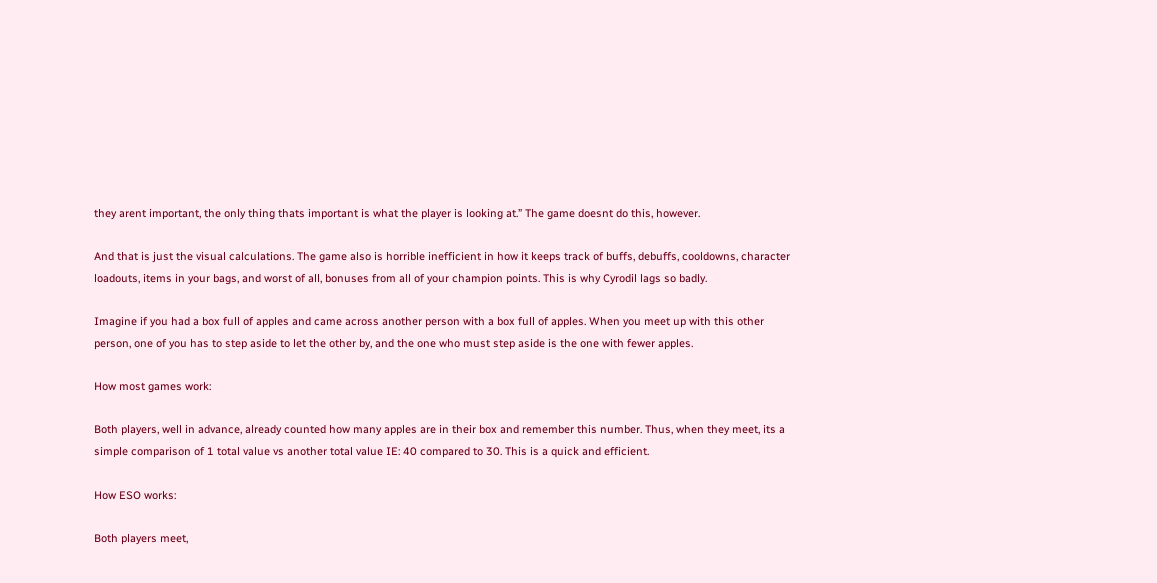they arent important, the only thing thats important is what the player is looking at.” The game doesnt do this, however.

And that is just the visual calculations. The game also is horrible inefficient in how it keeps track of buffs, debuffs, cooldowns, character loadouts, items in your bags, and worst of all, bonuses from all of your champion points. This is why Cyrodil lags so badly.

Imagine if you had a box full of apples and came across another person with a box full of apples. When you meet up with this other person, one of you has to step aside to let the other by, and the one who must step aside is the one with fewer apples.

How most games work:

Both players, well in advance, already counted how many apples are in their box and remember this number. Thus, when they meet, its a simple comparison of 1 total value vs another total value IE: 40 compared to 30. This is a quick and efficient.

How ESO works:

Both players meet,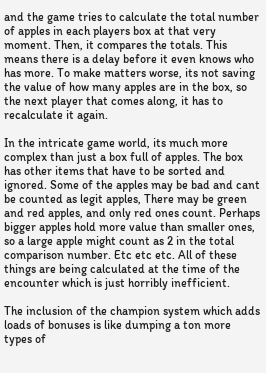and the game tries to calculate the total number of apples in each players box at that very moment. Then, it compares the totals. This means there is a delay before it even knows who has more. To make matters worse, its not saving the value of how many apples are in the box, so the next player that comes along, it has to recalculate it again.

In the intricate game world, its much more complex than just a box full of apples. The box has other items that have to be sorted and ignored. Some of the apples may be bad and cant be counted as legit apples, There may be green and red apples, and only red ones count. Perhaps bigger apples hold more value than smaller ones, so a large apple might count as 2 in the total comparison number. Etc etc etc. All of these things are being calculated at the time of the encounter which is just horribly inefficient.

The inclusion of the champion system which adds loads of bonuses is like dumping a ton more types of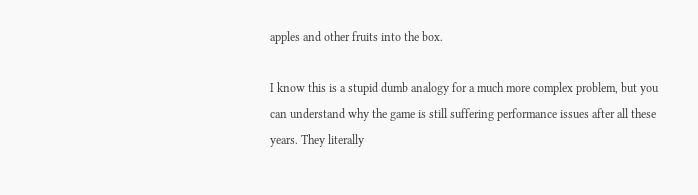apples and other fruits into the box.

I know this is a stupid dumb analogy for a much more complex problem, but you can understand why the game is still suffering performance issues after all these years. They literally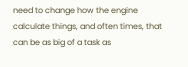need to change how the engine calculate things, and often times, that can be as big of a task as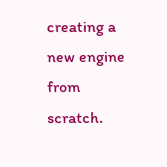creating a new engine from scratch.